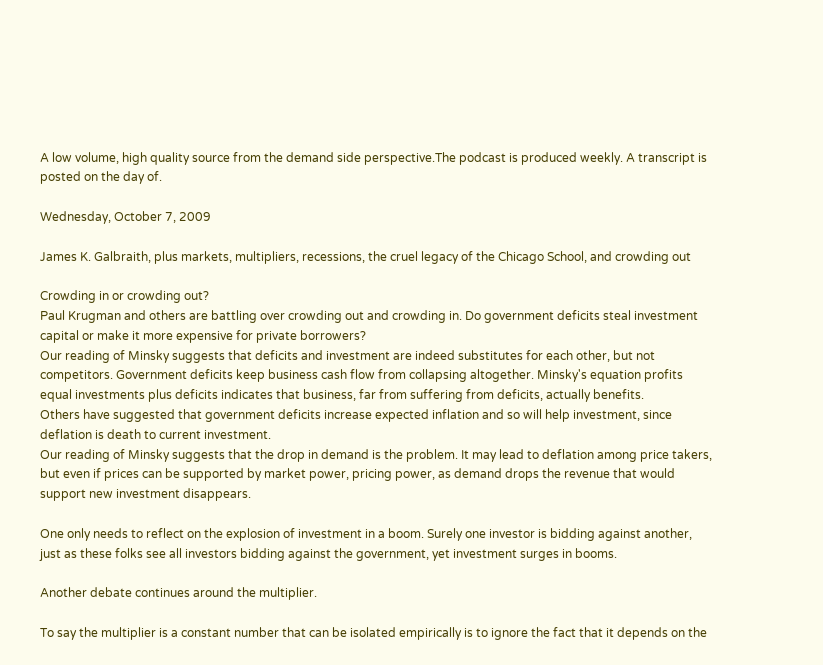A low volume, high quality source from the demand side perspective.The podcast is produced weekly. A transcript is posted on the day of.

Wednesday, October 7, 2009

James K. Galbraith, plus markets, multipliers, recessions, the cruel legacy of the Chicago School, and crowding out

Crowding in or crowding out?
Paul Krugman and others are battling over crowding out and crowding in. Do government deficits steal investment capital or make it more expensive for private borrowers?
Our reading of Minsky suggests that deficits and investment are indeed substitutes for each other, but not competitors. Government deficits keep business cash flow from collapsing altogether. Minsky's equation profits equal investments plus deficits indicates that business, far from suffering from deficits, actually benefits.
Others have suggested that government deficits increase expected inflation and so will help investment, since deflation is death to current investment.
Our reading of Minsky suggests that the drop in demand is the problem. It may lead to deflation among price takers, but even if prices can be supported by market power, pricing power, as demand drops the revenue that would support new investment disappears.

One only needs to reflect on the explosion of investment in a boom. Surely one investor is bidding against another, just as these folks see all investors bidding against the government, yet investment surges in booms.

Another debate continues around the multiplier.

To say the multiplier is a constant number that can be isolated empirically is to ignore the fact that it depends on the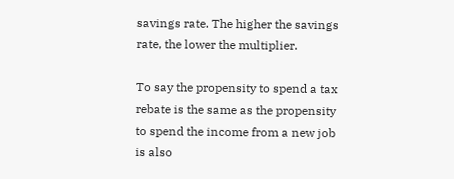savings rate. The higher the savings rate, the lower the multiplier.

To say the propensity to spend a tax rebate is the same as the propensity to spend the income from a new job is also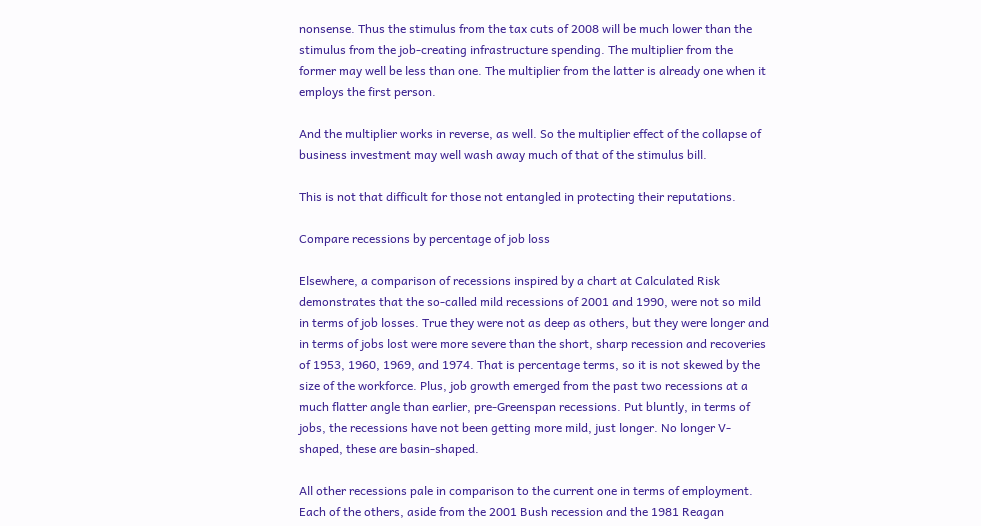nonsense. Thus the stimulus from the tax cuts of 2008 will be much lower than the stimulus from the job-creating infrastructure spending. The multiplier from the former may well be less than one. The multiplier from the latter is already one when it employs the first person.

And the multiplier works in reverse, as well. So the multiplier effect of the collapse of business investment may well wash away much of that of the stimulus bill.

This is not that difficult for those not entangled in protecting their reputations.

Compare recessions by percentage of job loss

Elsewhere, a comparison of recessions inspired by a chart at Calculated Risk demonstrates that the so-called mild recessions of 2001 and 1990, were not so mild in terms of job losses. True they were not as deep as others, but they were longer and in terms of jobs lost were more severe than the short, sharp recession and recoveries of 1953, 1960, 1969, and 1974. That is percentage terms, so it is not skewed by the size of the workforce. Plus, job growth emerged from the past two recessions at a much flatter angle than earlier, pre-Greenspan recessions. Put bluntly, in terms of jobs, the recessions have not been getting more mild, just longer. No longer V-shaped, these are basin-shaped.

All other recessions pale in comparison to the current one in terms of employment. Each of the others, aside from the 2001 Bush recession and the 1981 Reagan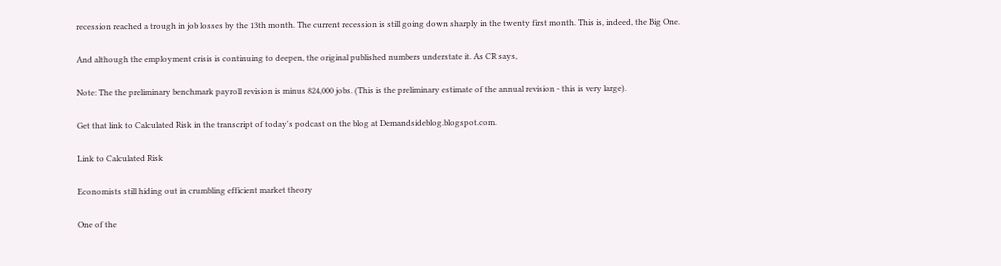recession reached a trough in job losses by the 13th month. The current recession is still going down sharply in the twenty first month. This is, indeed, the Big One.

And although the employment crisis is continuing to deepen, the original published numbers understate it. As CR says,

Note: The the preliminary benchmark payroll revision is minus 824,000 jobs. (This is the preliminary estimate of the annual revision - this is very large).

Get that link to Calculated Risk in the transcript of today's podcast on the blog at Demandsideblog.blogspot.com.

Link to Calculated Risk

Economists still hiding out in crumbling efficient market theory

One of the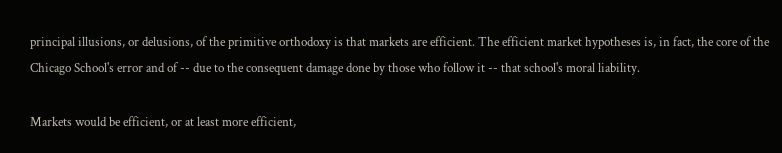principal illusions, or delusions, of the primitive orthodoxy is that markets are efficient. The efficient market hypotheses is, in fact, the core of the Chicago School's error and of -- due to the consequent damage done by those who follow it -- that school's moral liability.

Markets would be efficient, or at least more efficient,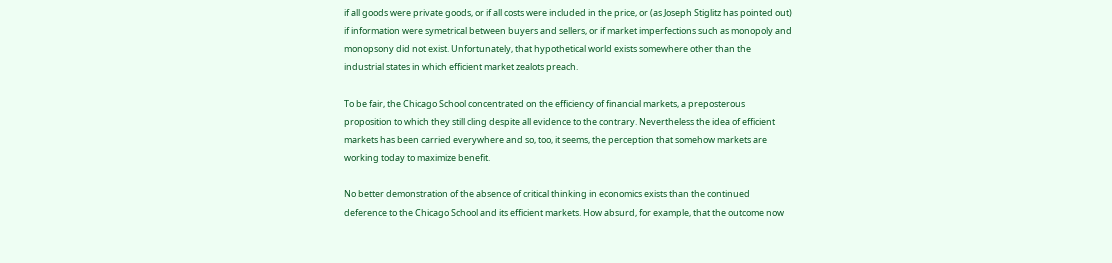if all goods were private goods, or if all costs were included in the price, or (as Joseph Stiglitz has pointed out) if information were symetrical between buyers and sellers, or if market imperfections such as monopoly and monopsony did not exist. Unfortunately, that hypothetical world exists somewhere other than the industrial states in which efficient market zealots preach.

To be fair, the Chicago School concentrated on the efficiency of financial markets, a preposterous proposition to which they still cling despite all evidence to the contrary. Nevertheless the idea of efficient markets has been carried everywhere and so, too, it seems, the perception that somehow markets are working today to maximize benefit.

No better demonstration of the absence of critical thinking in economics exists than the continued deference to the Chicago School and its efficient markets. How absurd, for example, that the outcome now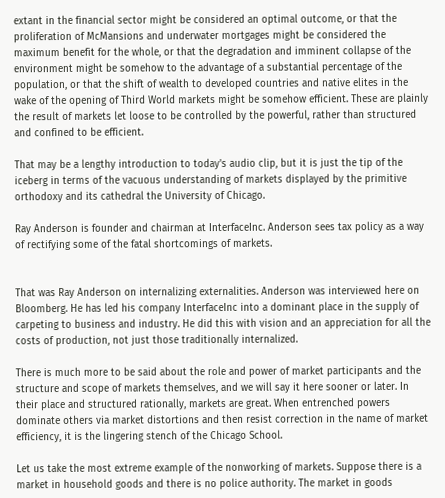extant in the financial sector might be considered an optimal outcome, or that the proliferation of McMansions and underwater mortgages might be considered the maximum benefit for the whole, or that the degradation and imminent collapse of the environment might be somehow to the advantage of a substantial percentage of the population, or that the shift of wealth to developed countries and native elites in the wake of the opening of Third World markets might be somehow efficient. These are plainly the result of markets let loose to be controlled by the powerful, rather than structured and confined to be efficient.

That may be a lengthy introduction to today's audio clip, but it is just the tip of the iceberg in terms of the vacuous understanding of markets displayed by the primitive orthodoxy and its cathedral the University of Chicago.

Ray Anderson is founder and chairman at InterfaceInc. Anderson sees tax policy as a way of rectifying some of the fatal shortcomings of markets.


That was Ray Anderson on internalizing externalities. Anderson was interviewed here on Bloomberg. He has led his company InterfaceInc into a dominant place in the supply of carpeting to business and industry. He did this with vision and an appreciation for all the costs of production, not just those traditionally internalized.

There is much more to be said about the role and power of market participants and the structure and scope of markets themselves, and we will say it here sooner or later. In their place and structured rationally, markets are great. When entrenched powers dominate others via market distortions and then resist correction in the name of market efficiency, it is the lingering stench of the Chicago School.

Let us take the most extreme example of the nonworking of markets. Suppose there is a market in household goods and there is no police authority. The market in goods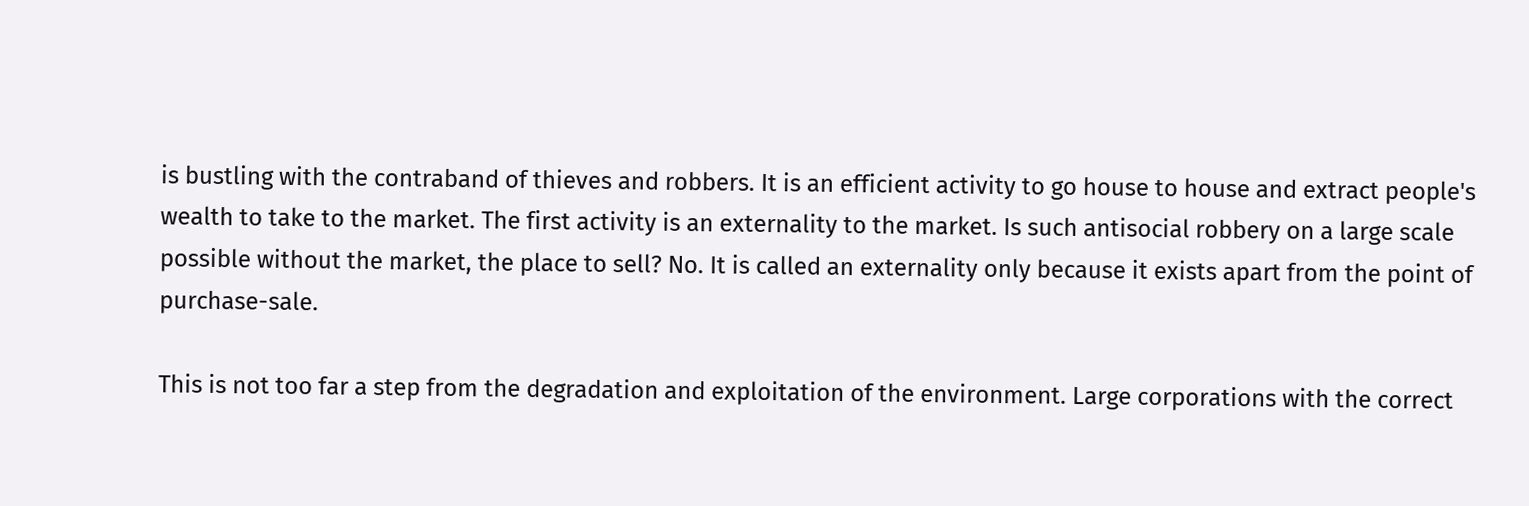is bustling with the contraband of thieves and robbers. It is an efficient activity to go house to house and extract people's wealth to take to the market. The first activity is an externality to the market. Is such antisocial robbery on a large scale possible without the market, the place to sell? No. It is called an externality only because it exists apart from the point of purchase-sale.

This is not too far a step from the degradation and exploitation of the environment. Large corporations with the correct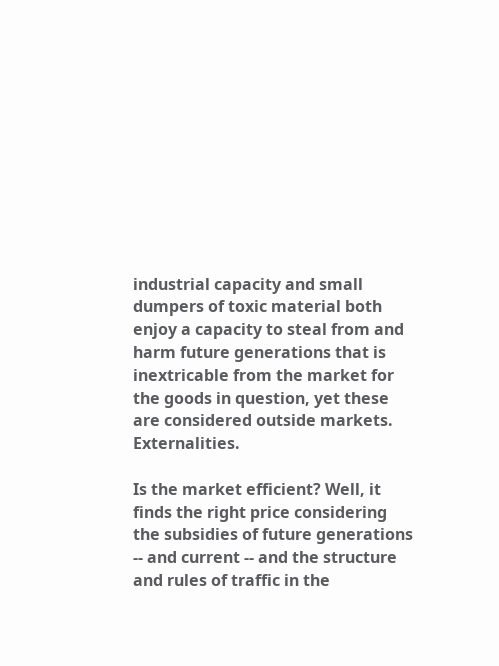industrial capacity and small dumpers of toxic material both enjoy a capacity to steal from and harm future generations that is inextricable from the market for the goods in question, yet these are considered outside markets. Externalities.

Is the market efficient? Well, it finds the right price considering the subsidies of future generations -- and current -- and the structure and rules of traffic in the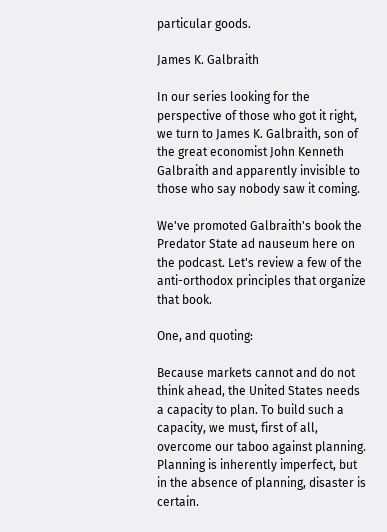particular goods.

James K. Galbraith

In our series looking for the perspective of those who got it right, we turn to James K. Galbraith, son of the great economist John Kenneth Galbraith and apparently invisible to those who say nobody saw it coming.

We've promoted Galbraith's book the Predator State ad nauseum here on the podcast. Let's review a few of the anti-orthodox principles that organize that book.

One, and quoting:

Because markets cannot and do not think ahead, the United States needs a capacity to plan. To build such a capacity, we must, first of all, overcome our taboo against planning. Planning is inherently imperfect, but in the absence of planning, disaster is certain.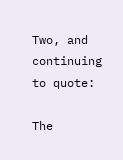Two, and continuing to quote:

The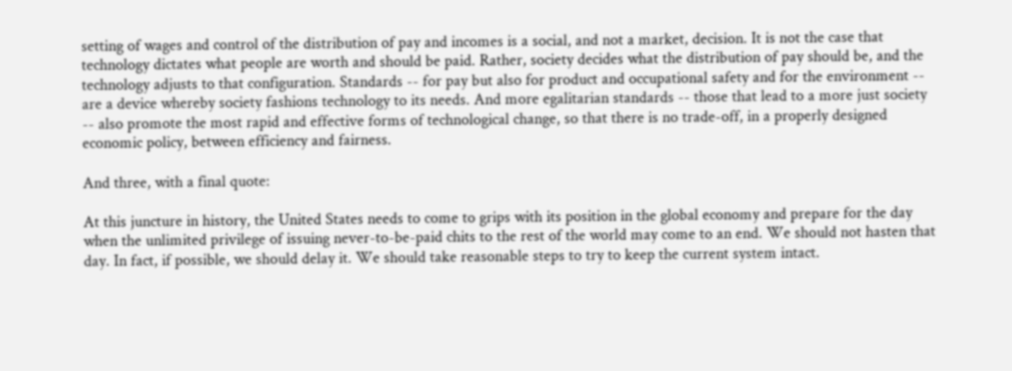setting of wages and control of the distribution of pay and incomes is a social, and not a market, decision. It is not the case that technology dictates what people are worth and should be paid. Rather, society decides what the distribution of pay should be, and the technology adjusts to that configuration. Standards -- for pay but also for product and occupational safety and for the environment -- are a device whereby society fashions technology to its needs. And more egalitarian standards -- those that lead to a more just society -- also promote the most rapid and effective forms of technological change, so that there is no trade-off, in a properly designed economic policy, between efficiency and fairness.

And three, with a final quote:

At this juncture in history, the United States needs to come to grips with its position in the global economy and prepare for the day when the unlimited privilege of issuing never-to-be-paid chits to the rest of the world may come to an end. We should not hasten that day. In fact, if possible, we should delay it. We should take reasonable steps to try to keep the current system intact.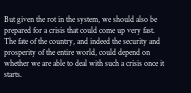But given the rot in the system, we should also be prepared for a crisis that could come up very fast. The fate of the country, and indeed the security and prosperity of the entire world, could depend on whether we are able to deal with such a crisis once it starts.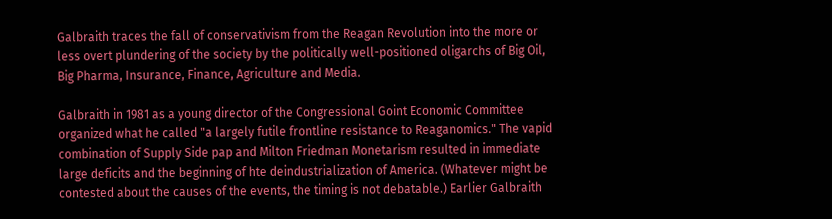Galbraith traces the fall of conservativism from the Reagan Revolution into the more or less overt plundering of the society by the politically well-positioned oligarchs of Big Oil, Big Pharma, Insurance, Finance, Agriculture and Media.

Galbraith in 1981 as a young director of the Congressional Goint Economic Committee organized what he called "a largely futile frontline resistance to Reaganomics." The vapid combination of Supply Side pap and Milton Friedman Monetarism resulted in immediate large deficits and the beginning of hte deindustrialization of America. (Whatever might be contested about the causes of the events, the timing is not debatable.) Earlier Galbraith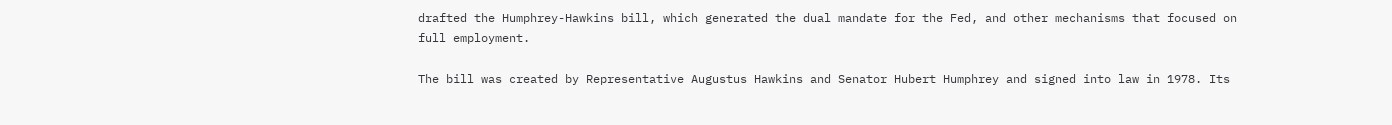drafted the Humphrey-Hawkins bill, which generated the dual mandate for the Fed, and other mechanisms that focused on full employment.

The bill was created by Representative Augustus Hawkins and Senator Hubert Humphrey and signed into law in 1978. Its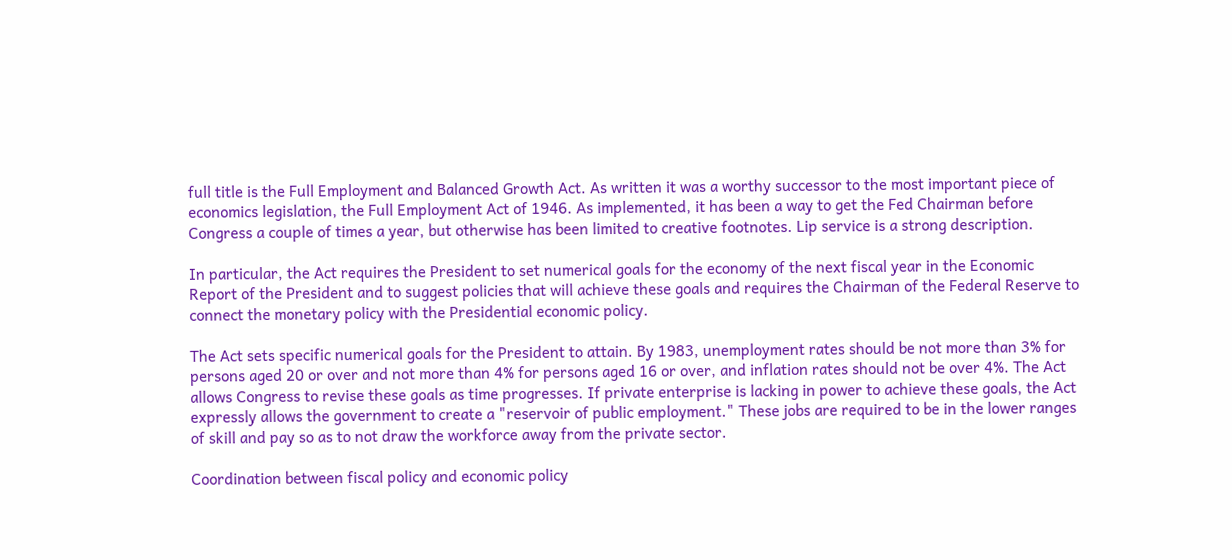full title is the Full Employment and Balanced Growth Act. As written it was a worthy successor to the most important piece of economics legislation, the Full Employment Act of 1946. As implemented, it has been a way to get the Fed Chairman before Congress a couple of times a year, but otherwise has been limited to creative footnotes. Lip service is a strong description.

In particular, the Act requires the President to set numerical goals for the economy of the next fiscal year in the Economic Report of the President and to suggest policies that will achieve these goals and requires the Chairman of the Federal Reserve to connect the monetary policy with the Presidential economic policy.

The Act sets specific numerical goals for the President to attain. By 1983, unemployment rates should be not more than 3% for persons aged 20 or over and not more than 4% for persons aged 16 or over, and inflation rates should not be over 4%. The Act allows Congress to revise these goals as time progresses. If private enterprise is lacking in power to achieve these goals, the Act expressly allows the government to create a "reservoir of public employment." These jobs are required to be in the lower ranges of skill and pay so as to not draw the workforce away from the private sector.

Coordination between fiscal policy and economic policy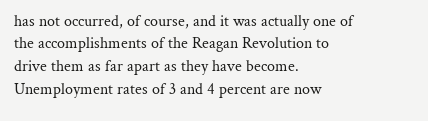has not occurred, of course, and it was actually one of the accomplishments of the Reagan Revolution to drive them as far apart as they have become. Unemployment rates of 3 and 4 percent are now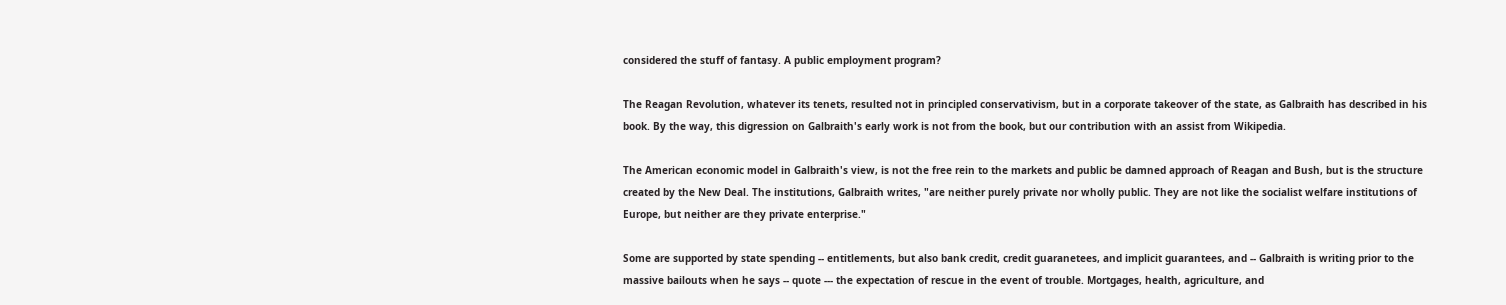considered the stuff of fantasy. A public employment program?

The Reagan Revolution, whatever its tenets, resulted not in principled conservativism, but in a corporate takeover of the state, as Galbraith has described in his book. By the way, this digression on Galbraith's early work is not from the book, but our contribution with an assist from Wikipedia.

The American economic model in Galbraith's view, is not the free rein to the markets and public be damned approach of Reagan and Bush, but is the structure created by the New Deal. The institutions, Galbraith writes, "are neither purely private nor wholly public. They are not like the socialist welfare institutions of Europe, but neither are they private enterprise."

Some are supported by state spending -- entitlements, but also bank credit, credit guaranetees, and implicit guarantees, and -- Galbraith is writing prior to the massive bailouts when he says -- quote --- the expectation of rescue in the event of trouble. Mortgages, health, agriculture, and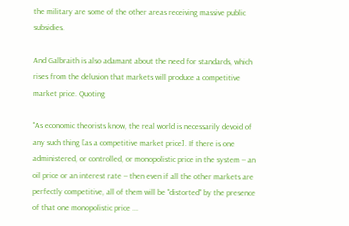the military are some of the other areas receiving massive public subsidies.

And Galbraith is also adamant about the need for standards, which rises from the delusion that markets will produce a competitive market price. Quoting

"As economic theorists know, the real world is necessarily devoid of any such thing [as a competitive market price]. If there is one administered, or controlled, or monopolistic price in the system -- an oil price or an interest rate -- then even if all the other markets are perfectly competitive, all of them will be "distorted" by the presence of that one monopolistic price ...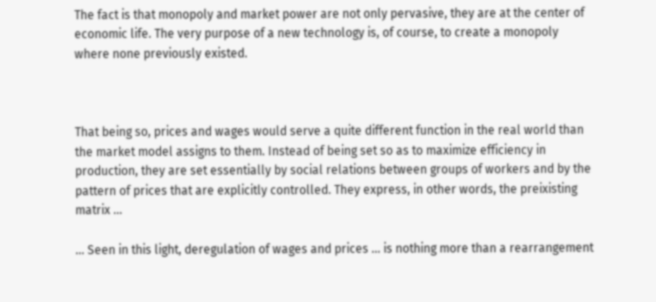The fact is that monopoly and market power are not only pervasive, they are at the center of economic life. The very purpose of a new technology is, of course, to create a monopoly where none previously existed.



That being so, prices and wages would serve a quite different function in the real world than the market model assigns to them. Instead of being set so as to maximize efficiency in production, they are set essentially by social relations between groups of workers and by the pattern of prices that are explicitly controlled. They express, in other words, the preixisting matrix ...

... Seen in this light, deregulation of wages and prices ... is nothing more than a rearrangement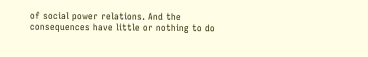of social power relations. And the consequences have little or nothing to do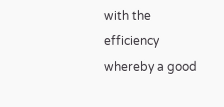with the efficiency whereby a good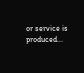or service is produced...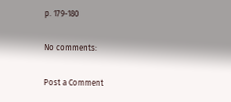p. 179-180

No comments:

Post a Comment